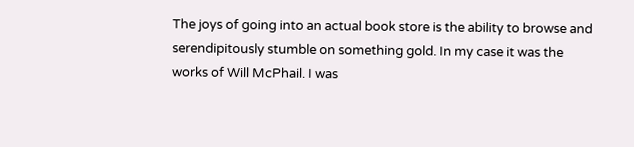The joys of going into an actual book store is the ability to browse and serendipitously stumble on something gold. In my case it was the works of Will McPhail. I was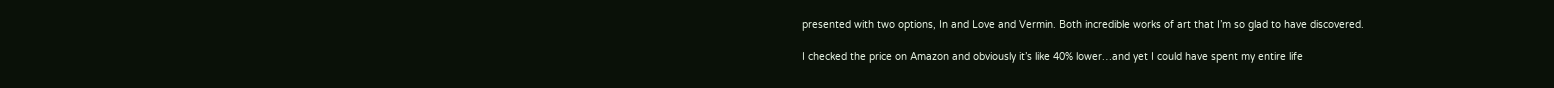presented with two options, In and Love and Vermin. Both incredible works of art that I’m so glad to have discovered.

I checked the price on Amazon and obviously it’s like 40% lower…and yet I could have spent my entire life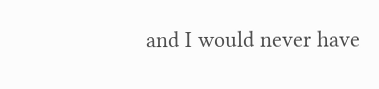and I would never have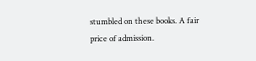stumbled on these books. A fair price of admission.